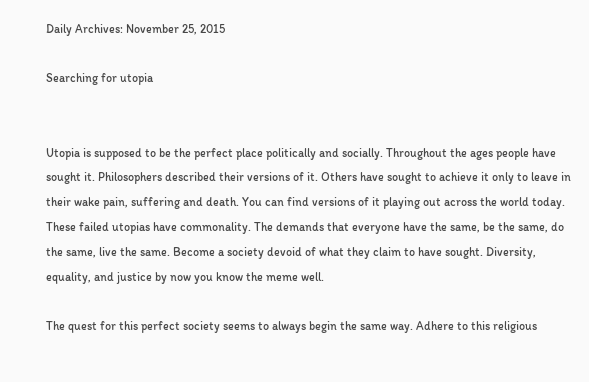Daily Archives: November 25, 2015

Searching for utopia


Utopia is supposed to be the perfect place politically and socially. Throughout the ages people have sought it. Philosophers described their versions of it. Others have sought to achieve it only to leave in their wake pain, suffering and death. You can find versions of it playing out across the world today. These failed utopias have commonality. The demands that everyone have the same, be the same, do the same, live the same. Become a society devoid of what they claim to have sought. Diversity, equality, and justice by now you know the meme well.

The quest for this perfect society seems to always begin the same way. Adhere to this religious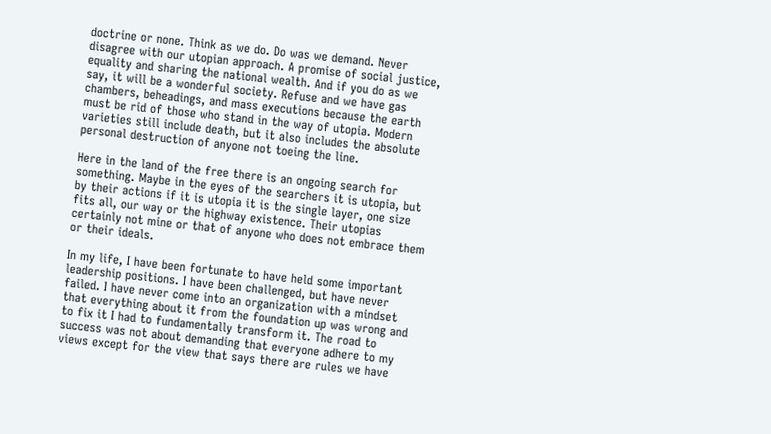doctrine or none. Think as we do. Do was we demand. Never disagree with our utopian approach. A promise of social justice, equality and sharing the national wealth. And if you do as we say, it will be a wonderful society. Refuse and we have gas chambers, beheadings, and mass executions because the earth must be rid of those who stand in the way of utopia. Modern varieties still include death, but it also includes the absolute personal destruction of anyone not toeing the line.

Here in the land of the free there is an ongoing search for something. Maybe in the eyes of the searchers it is utopia, but by their actions if it is utopia it is the single layer, one size fits all, our way or the highway existence. Their utopias certainly not mine or that of anyone who does not embrace them or their ideals.

In my life, I have been fortunate to have held some important leadership positions. I have been challenged, but have never failed. I have never come into an organization with a mindset that everything about it from the foundation up was wrong and to fix it I had to fundamentally transform it. The road to success was not about demanding that everyone adhere to my views except for the view that says there are rules we have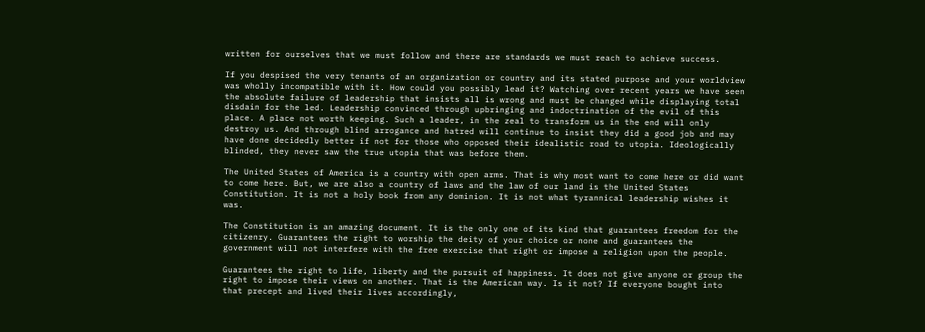written for ourselves that we must follow and there are standards we must reach to achieve success.

If you despised the very tenants of an organization or country and its stated purpose and your worldview was wholly incompatible with it. How could you possibly lead it? Watching over recent years we have seen the absolute failure of leadership that insists all is wrong and must be changed while displaying total disdain for the led. Leadership convinced through upbringing and indoctrination of the evil of this place. A place not worth keeping. Such a leader, in the zeal to transform us in the end will only destroy us. And through blind arrogance and hatred will continue to insist they did a good job and may have done decidedly better if not for those who opposed their idealistic road to utopia. Ideologically blinded, they never saw the true utopia that was before them.

The United States of America is a country with open arms. That is why most want to come here or did want to come here. But, we are also a country of laws and the law of our land is the United States Constitution. It is not a holy book from any dominion. It is not what tyrannical leadership wishes it was.

The Constitution is an amazing document. It is the only one of its kind that guarantees freedom for the citizenry. Guarantees the right to worship the deity of your choice or none and guarantees the government will not interfere with the free exercise that right or impose a religion upon the people.

Guarantees the right to life, liberty and the pursuit of happiness. It does not give anyone or group the right to impose their views on another. That is the American way. Is it not? If everyone bought into that precept and lived their lives accordingly,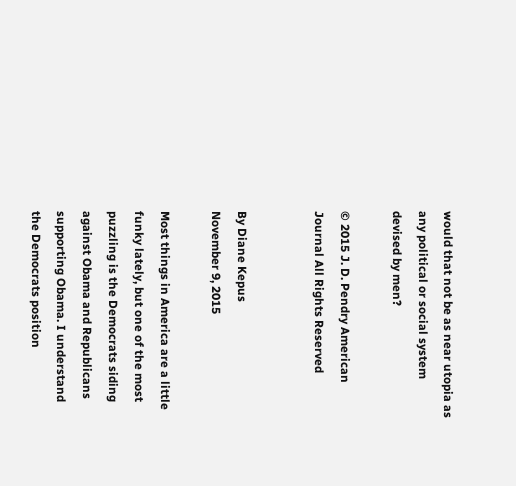would that not be as near utopia as any political or social system devised by men?

© 2015 J. D. Pendry American Journal All Rights Reserved


By Diane Kepus
November 9, 2015

Most things in America are a little funky lately, but one of the most puzzling is the Democrats siding against Obama and Republicans supporting Obama. I understand the Democrats position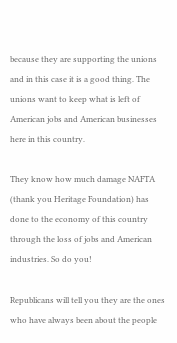because they are supporting the unions and in this case it is a good thing. The unions want to keep what is left of American jobs and American businesses here in this country.

They know how much damage NAFTA (thank you Heritage Foundation) has done to the economy of this country through the loss of jobs and American industries. So do you!

Republicans will tell you they are the ones who have always been about the people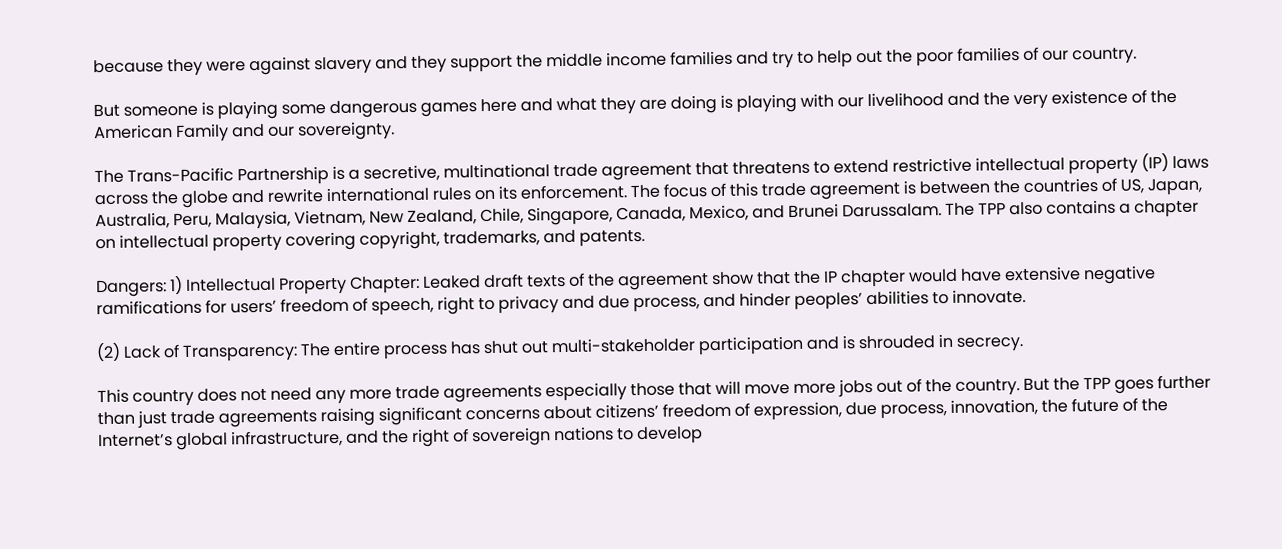because they were against slavery and they support the middle income families and try to help out the poor families of our country.

But someone is playing some dangerous games here and what they are doing is playing with our livelihood and the very existence of the American Family and our sovereignty.

The Trans-Pacific Partnership is a secretive, multinational trade agreement that threatens to extend restrictive intellectual property (IP) laws across the globe and rewrite international rules on its enforcement. The focus of this trade agreement is between the countries of US, Japan, Australia, Peru, Malaysia, Vietnam, New Zealand, Chile, Singapore, Canada, Mexico, and Brunei Darussalam. The TPP also contains a chapter on intellectual property covering copyright, trademarks, and patents.

Dangers: 1) Intellectual Property Chapter: Leaked draft texts of the agreement show that the IP chapter would have extensive negative ramifications for users’ freedom of speech, right to privacy and due process, and hinder peoples’ abilities to innovate.

(2) Lack of Transparency: The entire process has shut out multi-stakeholder participation and is shrouded in secrecy.

This country does not need any more trade agreements especially those that will move more jobs out of the country. But the TPP goes further than just trade agreements raising significant concerns about citizens’ freedom of expression, due process, innovation, the future of the Internet’s global infrastructure, and the right of sovereign nations to develop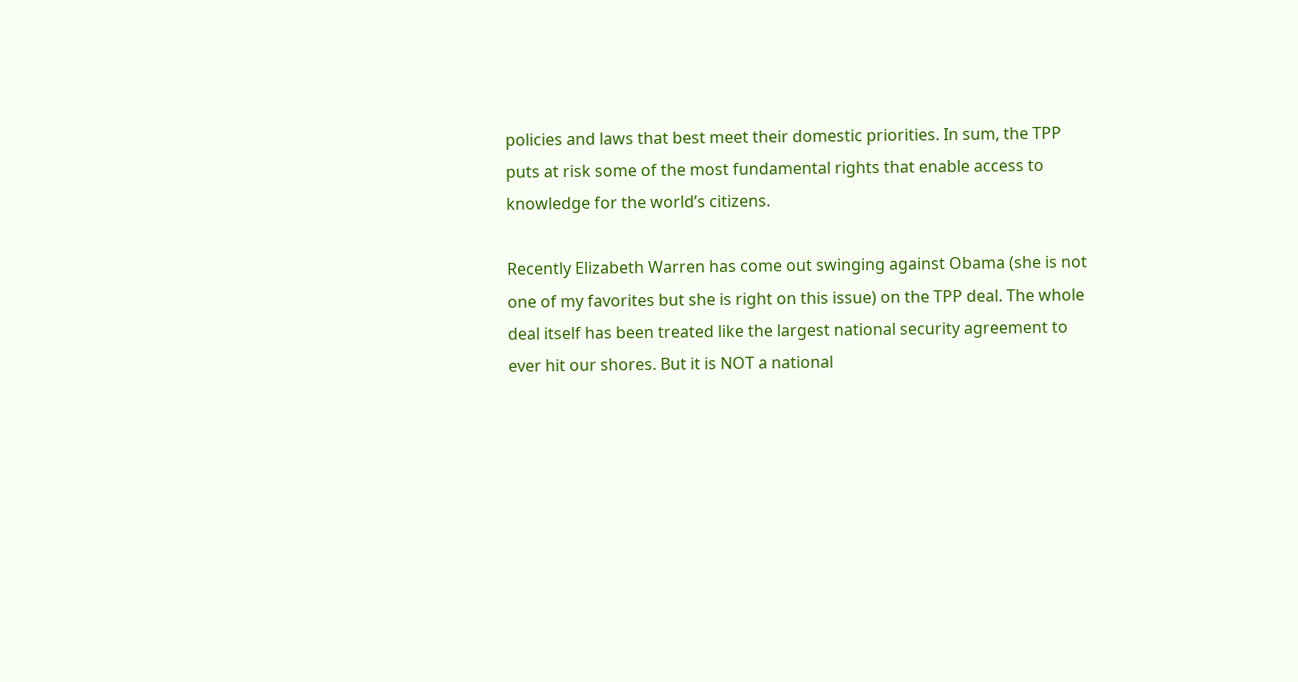policies and laws that best meet their domestic priorities. In sum, the TPP puts at risk some of the most fundamental rights that enable access to knowledge for the world’s citizens.

Recently Elizabeth Warren has come out swinging against Obama (she is not one of my favorites but she is right on this issue) on the TPP deal. The whole deal itself has been treated like the largest national security agreement to ever hit our shores. But it is NOT a national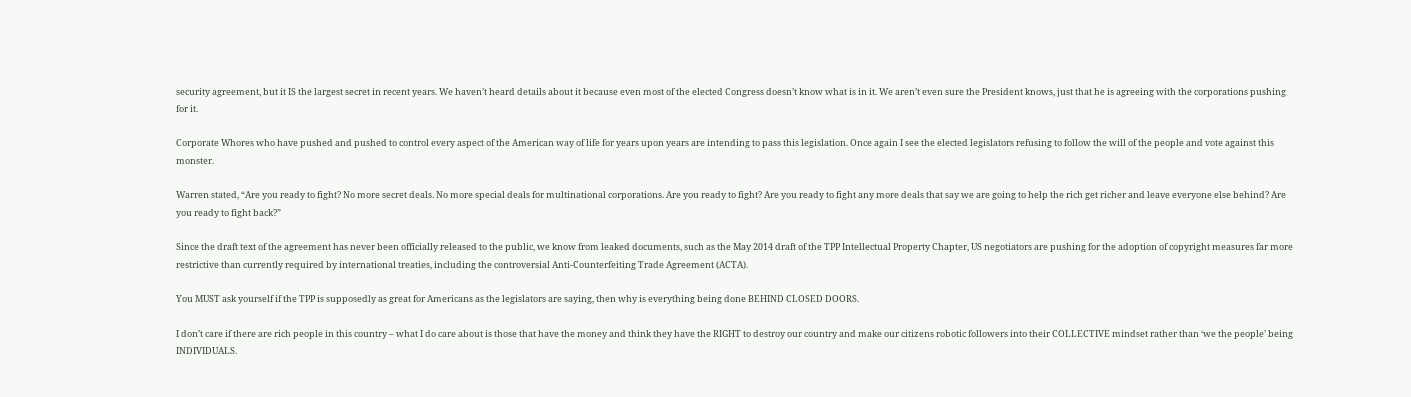security agreement, but it IS the largest secret in recent years. We haven’t heard details about it because even most of the elected Congress doesn’t know what is in it. We aren’t even sure the President knows, just that he is agreeing with the corporations pushing for it.

Corporate Whores who have pushed and pushed to control every aspect of the American way of life for years upon years are intending to pass this legislation. Once again I see the elected legislators refusing to follow the will of the people and vote against this monster.

Warren stated, “Are you ready to fight? No more secret deals. No more special deals for multinational corporations. Are you ready to fight? Are you ready to fight any more deals that say we are going to help the rich get richer and leave everyone else behind? Are you ready to fight back?”

Since the draft text of the agreement has never been officially released to the public, we know from leaked documents, such as the May 2014 draft of the TPP Intellectual Property Chapter, US negotiators are pushing for the adoption of copyright measures far more restrictive than currently required by international treaties, including the controversial Anti-Counterfeiting Trade Agreement (ACTA).

You MUST ask yourself if the TPP is supposedly as great for Americans as the legislators are saying, then why is everything being done BEHIND CLOSED DOORS.

I don’t care if there are rich people in this country – what I do care about is those that have the money and think they have the RIGHT to destroy our country and make our citizens robotic followers into their COLLECTIVE mindset rather than ‘we the people’ being INDIVIDUALS.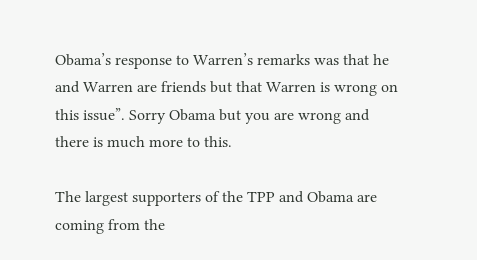Obama’s response to Warren’s remarks was that he and Warren are friends but that Warren is wrong on this issue”. Sorry Obama but you are wrong and there is much more to this.

The largest supporters of the TPP and Obama are coming from the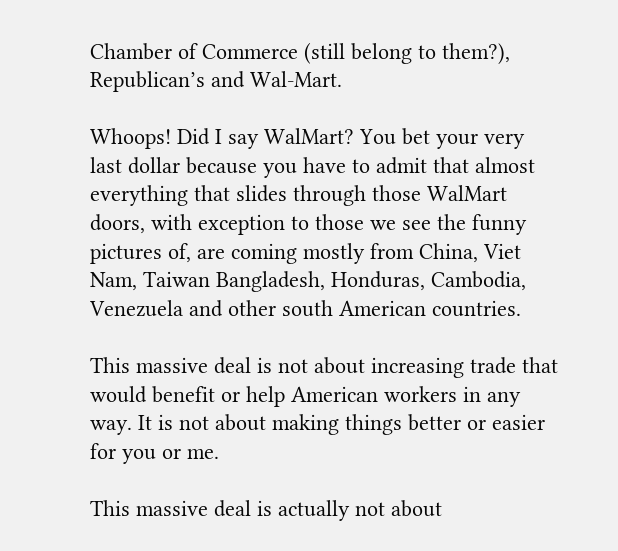Chamber of Commerce (still belong to them?), Republican’s and Wal-Mart.

Whoops! Did I say WalMart? You bet your very last dollar because you have to admit that almost everything that slides through those WalMart doors, with exception to those we see the funny pictures of, are coming mostly from China, Viet Nam, Taiwan Bangladesh, Honduras, Cambodia, Venezuela and other south American countries.

This massive deal is not about increasing trade that would benefit or help American workers in any way. It is not about making things better or easier for you or me.

This massive deal is actually not about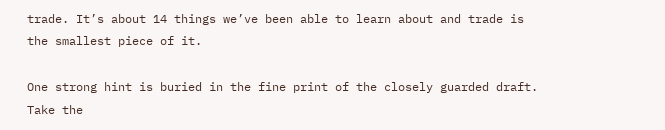trade. It’s about 14 things we’ve been able to learn about and trade is the smallest piece of it.

One strong hint is buried in the fine print of the closely guarded draft. Take the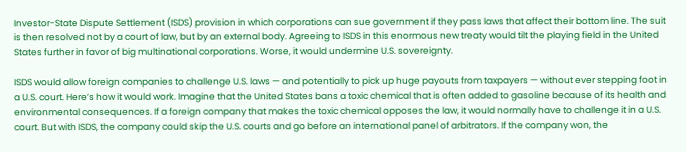Investor-State Dispute Settlement (ISDS) provision in which corporations can sue government if they pass laws that affect their bottom line. The suit is then resolved not by a court of law, but by an external body. Agreeing to ISDS in this enormous new treaty would tilt the playing field in the United States further in favor of big multinational corporations. Worse, it would undermine U.S. sovereignty.

ISDS would allow foreign companies to challenge U.S. laws — and potentially to pick up huge payouts from taxpayers — without ever stepping foot in a U.S. court. Here’s how it would work. Imagine that the United States bans a toxic chemical that is often added to gasoline because of its health and environmental consequences. If a foreign company that makes the toxic chemical opposes the law, it would normally have to challenge it in a U.S. court. But with ISDS, the company could skip the U.S. courts and go before an international panel of arbitrators. If the company won, the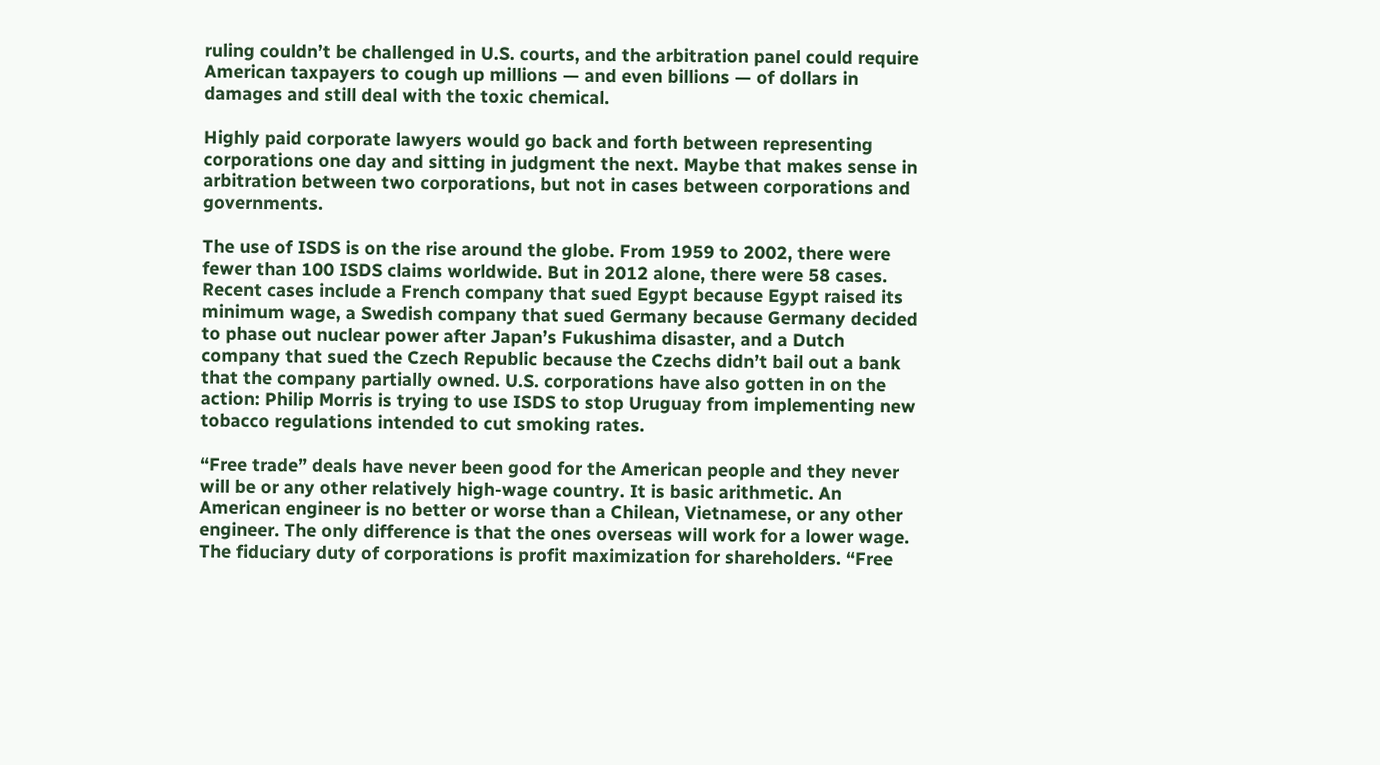ruling couldn’t be challenged in U.S. courts, and the arbitration panel could require American taxpayers to cough up millions — and even billions — of dollars in damages and still deal with the toxic chemical.

Highly paid corporate lawyers would go back and forth between representing corporations one day and sitting in judgment the next. Maybe that makes sense in arbitration between two corporations, but not in cases between corporations and governments.

The use of ISDS is on the rise around the globe. From 1959 to 2002, there were fewer than 100 ISDS claims worldwide. But in 2012 alone, there were 58 cases. Recent cases include a French company that sued Egypt because Egypt raised its minimum wage, a Swedish company that sued Germany because Germany decided to phase out nuclear power after Japan’s Fukushima disaster, and a Dutch company that sued the Czech Republic because the Czechs didn’t bail out a bank that the company partially owned. U.S. corporations have also gotten in on the action: Philip Morris is trying to use ISDS to stop Uruguay from implementing new tobacco regulations intended to cut smoking rates.

“Free trade” deals have never been good for the American people and they never will be or any other relatively high-wage country. It is basic arithmetic. An American engineer is no better or worse than a Chilean, Vietnamese, or any other engineer. The only difference is that the ones overseas will work for a lower wage. The fiduciary duty of corporations is profit maximization for shareholders. “Free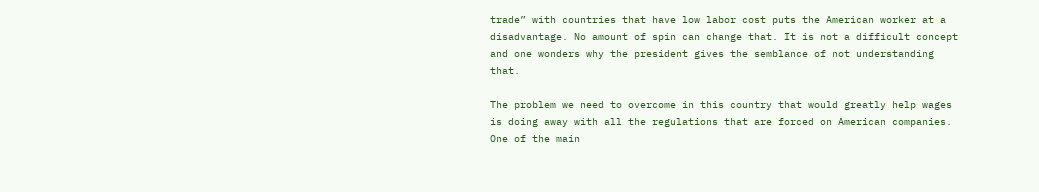trade” with countries that have low labor cost puts the American worker at a disadvantage. No amount of spin can change that. It is not a difficult concept and one wonders why the president gives the semblance of not understanding that.

The problem we need to overcome in this country that would greatly help wages is doing away with all the regulations that are forced on American companies. One of the main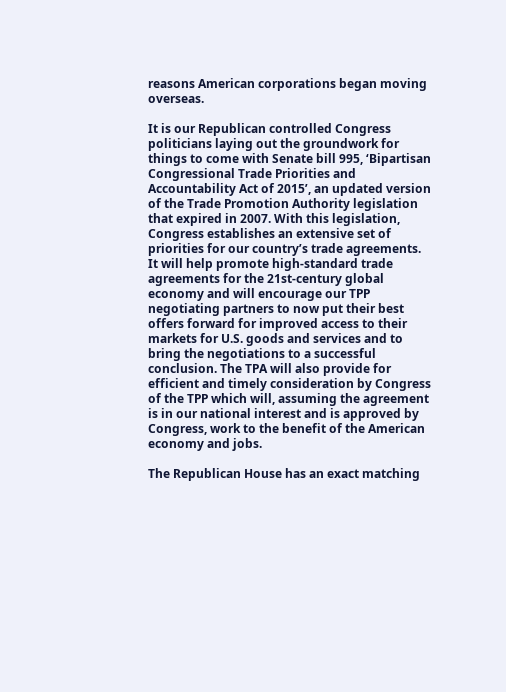reasons American corporations began moving overseas.

It is our Republican controlled Congress politicians laying out the groundwork for things to come with Senate bill 995, ‘Bipartisan Congressional Trade Priorities and Accountability Act of 2015’, an updated version of the Trade Promotion Authority legislation that expired in 2007. With this legislation, Congress establishes an extensive set of priorities for our country’s trade agreements. It will help promote high-standard trade agreements for the 21st-century global economy and will encourage our TPP negotiating partners to now put their best offers forward for improved access to their markets for U.S. goods and services and to bring the negotiations to a successful conclusion. The TPA will also provide for efficient and timely consideration by Congress of the TPP which will, assuming the agreement is in our national interest and is approved by Congress, work to the benefit of the American economy and jobs.

The Republican House has an exact matching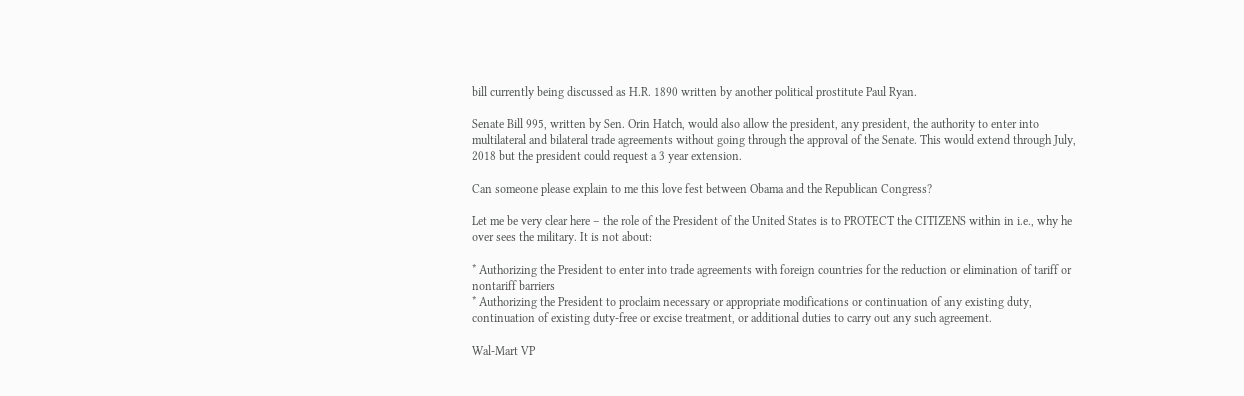bill currently being discussed as H.R. 1890 written by another political prostitute Paul Ryan.

Senate Bill 995, written by Sen. Orin Hatch, would also allow the president, any president, the authority to enter into multilateral and bilateral trade agreements without going through the approval of the Senate. This would extend through July, 2018 but the president could request a 3 year extension.

Can someone please explain to me this love fest between Obama and the Republican Congress?

Let me be very clear here – the role of the President of the United States is to PROTECT the CITIZENS within in i.e., why he over sees the military. It is not about:

* Authorizing the President to enter into trade agreements with foreign countries for the reduction or elimination of tariff or nontariff barriers
* Authorizing the President to proclaim necessary or appropriate modifications or continuation of any existing duty, continuation of existing duty-free or excise treatment, or additional duties to carry out any such agreement.

Wal-Mart VP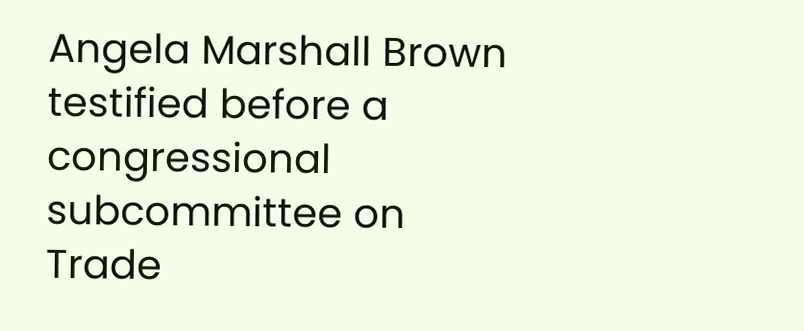Angela Marshall Brown testified before a congressional subcommittee on Trade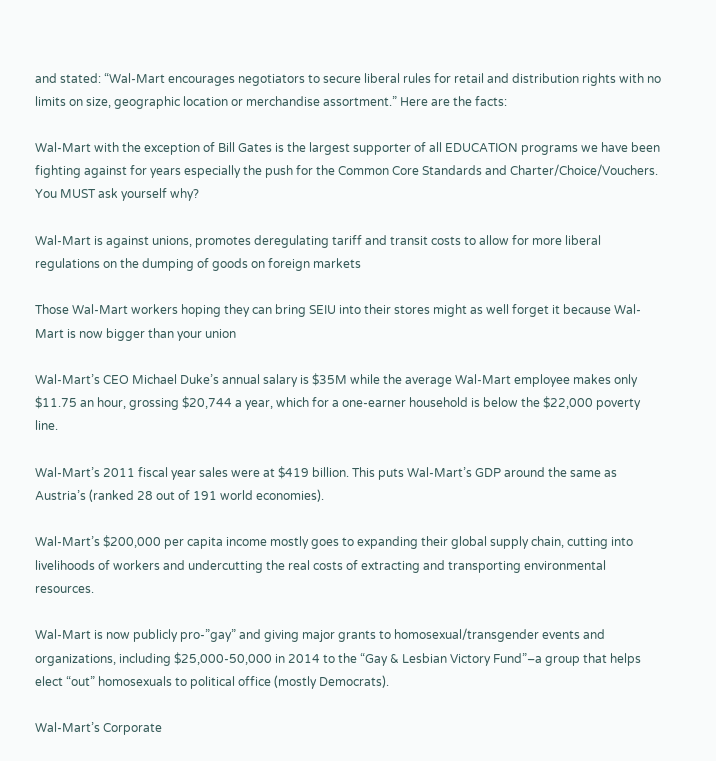and stated: “Wal-Mart encourages negotiators to secure liberal rules for retail and distribution rights with no limits on size, geographic location or merchandise assortment.” Here are the facts:

Wal-Mart with the exception of Bill Gates is the largest supporter of all EDUCATION programs we have been fighting against for years especially the push for the Common Core Standards and Charter/Choice/Vouchers. You MUST ask yourself why?

Wal-Mart is against unions, promotes deregulating tariff and transit costs to allow for more liberal regulations on the dumping of goods on foreign markets

Those Wal-Mart workers hoping they can bring SEIU into their stores might as well forget it because Wal-Mart is now bigger than your union

Wal-Mart’s CEO Michael Duke’s annual salary is $35M while the average Wal-Mart employee makes only $11.75 an hour, grossing $20,744 a year, which for a one-earner household is below the $22,000 poverty line.

Wal-Mart’s 2011 fiscal year sales were at $419 billion. This puts Wal-Mart’s GDP around the same as Austria’s (ranked 28 out of 191 world economies).

Wal-Mart’s $200,000 per capita income mostly goes to expanding their global supply chain, cutting into livelihoods of workers and undercutting the real costs of extracting and transporting environmental resources.

Wal-Mart is now publicly pro-”gay” and giving major grants to homosexual/transgender events and organizations, including $25,000-50,000 in 2014 to the “Gay & Lesbian Victory Fund”–a group that helps elect “out” homosexuals to political office (mostly Democrats).

Wal-Mart’s Corporate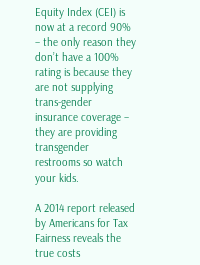Equity Index (CEI) is now at a record 90% – the only reason they don’t have a 100% rating is because they are not supplying trans-gender insurance coverage – they are providing transgender restrooms so watch your kids.

A 2014 report released by Americans for Tax Fairness reveals the true costs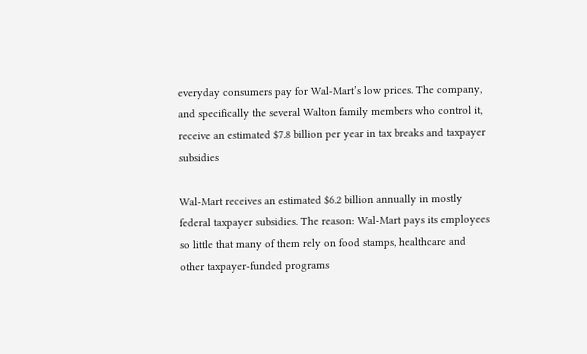everyday consumers pay for Wal-Mart’s low prices. The company, and specifically the several Walton family members who control it, receive an estimated $7.8 billion per year in tax breaks and taxpayer subsidies

Wal-Mart receives an estimated $6.2 billion annually in mostly federal taxpayer subsidies. The reason: Wal-Mart pays its employees so little that many of them rely on food stamps, healthcare and other taxpayer-funded programs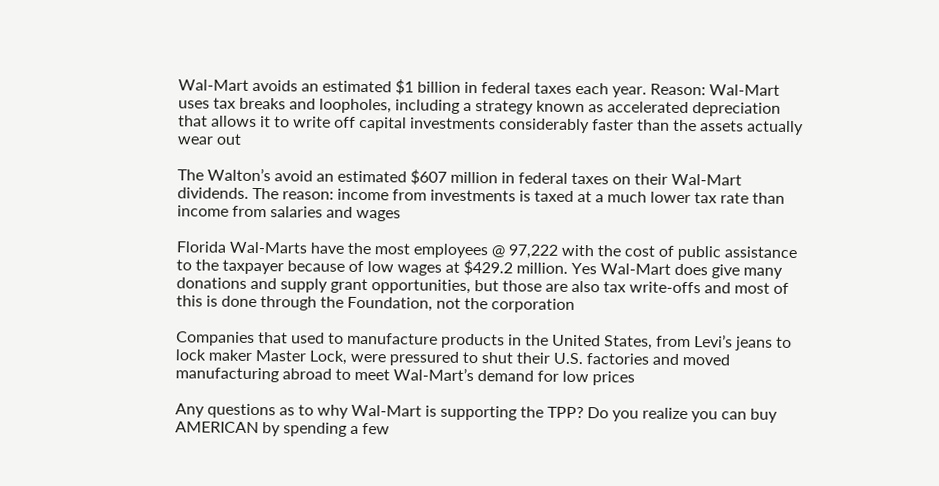Wal-Mart avoids an estimated $1 billion in federal taxes each year. Reason: Wal-Mart uses tax breaks and loopholes, including a strategy known as accelerated depreciation that allows it to write off capital investments considerably faster than the assets actually wear out

The Walton’s avoid an estimated $607 million in federal taxes on their Wal-Mart dividends. The reason: income from investments is taxed at a much lower tax rate than income from salaries and wages

Florida Wal-Marts have the most employees @ 97,222 with the cost of public assistance to the taxpayer because of low wages at $429.2 million. Yes Wal-Mart does give many donations and supply grant opportunities, but those are also tax write-offs and most of this is done through the Foundation, not the corporation

Companies that used to manufacture products in the United States, from Levi’s jeans to lock maker Master Lock, were pressured to shut their U.S. factories and moved manufacturing abroad to meet Wal-Mart’s demand for low prices

Any questions as to why Wal-Mart is supporting the TPP? Do you realize you can buy AMERICAN by spending a few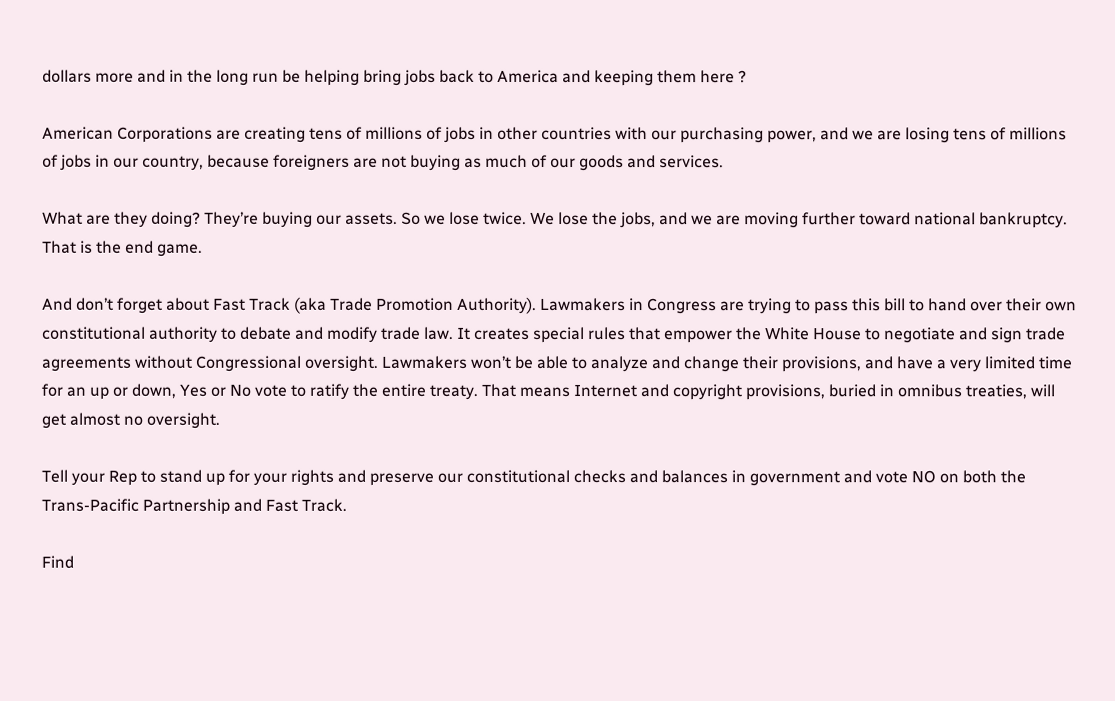dollars more and in the long run be helping bring jobs back to America and keeping them here ?

American Corporations are creating tens of millions of jobs in other countries with our purchasing power, and we are losing tens of millions of jobs in our country, because foreigners are not buying as much of our goods and services.

What are they doing? They’re buying our assets. So we lose twice. We lose the jobs, and we are moving further toward national bankruptcy. That is the end game.

And don’t forget about Fast Track (aka Trade Promotion Authority). Lawmakers in Congress are trying to pass this bill to hand over their own constitutional authority to debate and modify trade law. It creates special rules that empower the White House to negotiate and sign trade agreements without Congressional oversight. Lawmakers won’t be able to analyze and change their provisions, and have a very limited time for an up or down, Yes or No vote to ratify the entire treaty. That means Internet and copyright provisions, buried in omnibus treaties, will get almost no oversight.

Tell your Rep to stand up for your rights and preserve our constitutional checks and balances in government and vote NO on both the Trans-Pacific Partnership and Fast Track.

Find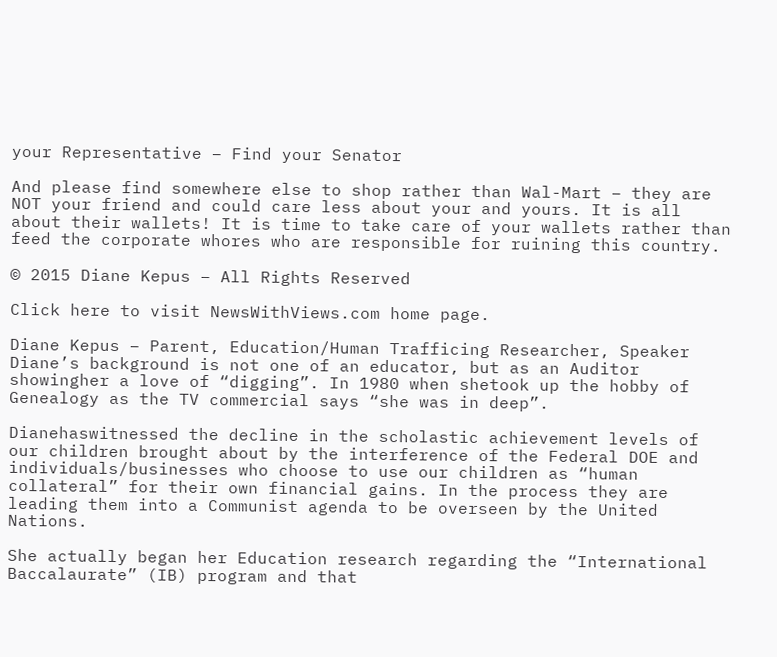your Representative – Find your Senator

And please find somewhere else to shop rather than Wal-Mart – they are NOT your friend and could care less about your and yours. It is all about their wallets! It is time to take care of your wallets rather than feed the corporate whores who are responsible for ruining this country.

© 2015 Diane Kepus – All Rights Reserved

Click here to visit NewsWithViews.com home page.

Diane Kepus – Parent, Education/Human Trafficing Researcher, Speaker
Diane’s background is not one of an educator, but as an Auditor showingher a love of “digging”. In 1980 when shetook up the hobby of Genealogy as the TV commercial says “she was in deep”.

Dianehaswitnessed the decline in the scholastic achievement levels of our children brought about by the interference of the Federal DOE and individuals/businesses who choose to use our children as “human collateral” for their own financial gains. In the process they are leading them into a Communist agenda to be overseen by the United Nations.

She actually began her Education research regarding the “International Baccalaurate” (IB) program and that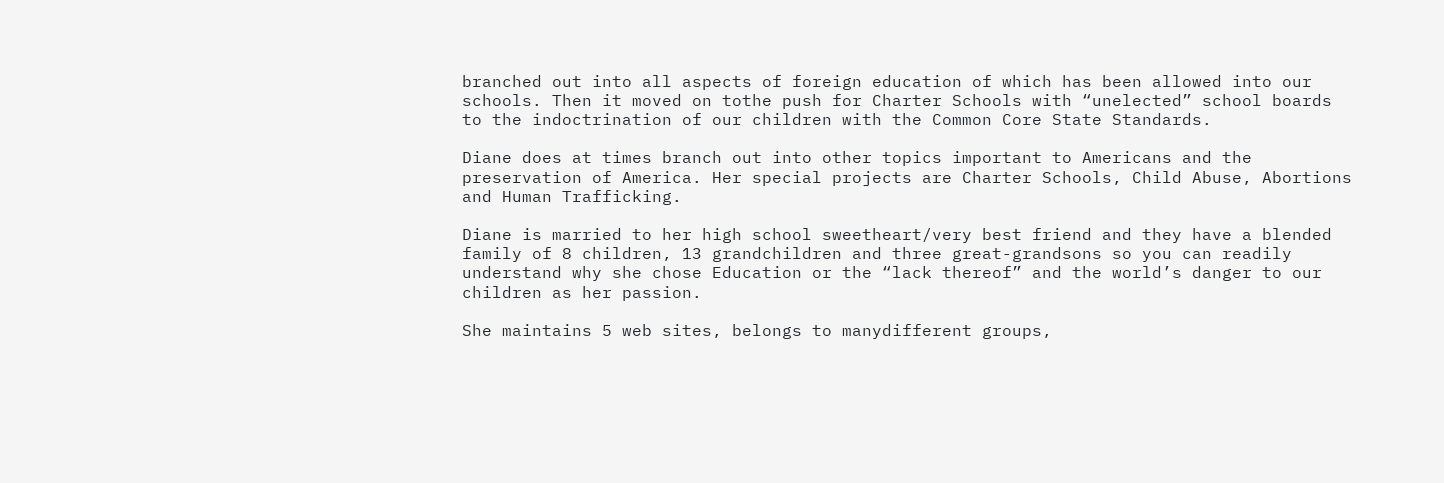branched out into all aspects of foreign education of which has been allowed into our schools. Then it moved on tothe push for Charter Schools with “unelected” school boards to the indoctrination of our children with the Common Core State Standards.

Diane does at times branch out into other topics important to Americans and the preservation of America. Her special projects are Charter Schools, Child Abuse, Abortions and Human Trafficking.

Diane is married to her high school sweetheart/very best friend and they have a blended family of 8 children, 13 grandchildren and three great-grandsons so you can readily understand why she chose Education or the “lack thereof” and the world’s danger to our children as her passion.

She maintains 5 web sites, belongs to manydifferent groups,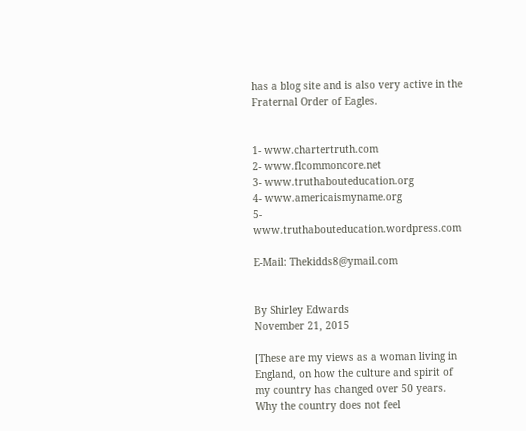has a blog site and is also very active in the Fraternal Order of Eagles.


1- www.chartertruth.com
2- www.flcommoncore.net
3- www.truthabouteducation.org
4- www.americaismyname.org
5- www.truthabouteducation.wordpress.com

E-Mail: Thekidds8@ymail.com


By Shirley Edwards
November 21, 2015

[These are my views as a woman living in England, on how the culture and spirit of my country has changed over 50 years. Why the country does not feel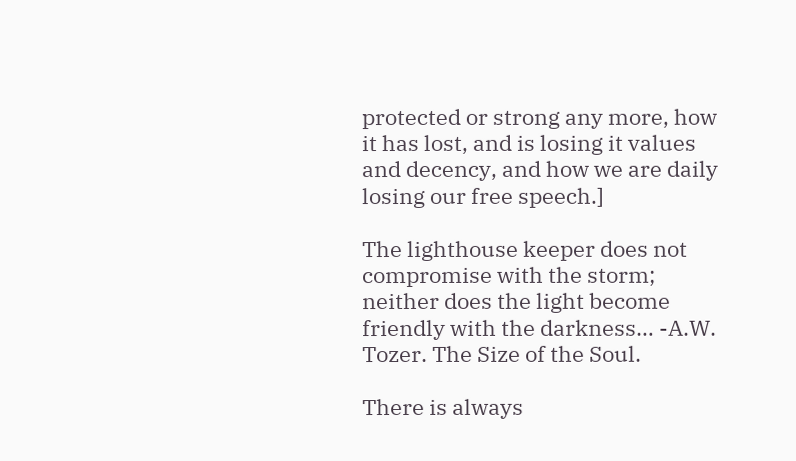protected or strong any more, how it has lost, and is losing it values and decency, and how we are daily losing our free speech.]

The lighthouse keeper does not compromise with the storm; neither does the light become friendly with the darkness… -A.W. Tozer. The Size of the Soul.

There is always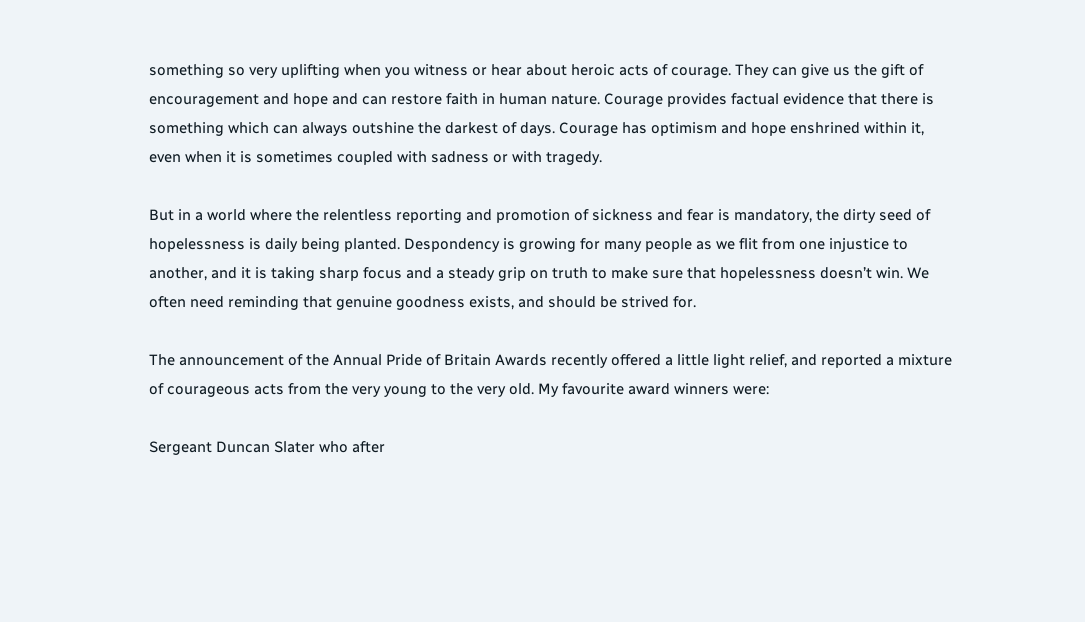something so very uplifting when you witness or hear about heroic acts of courage. They can give us the gift of encouragement and hope and can restore faith in human nature. Courage provides factual evidence that there is something which can always outshine the darkest of days. Courage has optimism and hope enshrined within it, even when it is sometimes coupled with sadness or with tragedy.

But in a world where the relentless reporting and promotion of sickness and fear is mandatory, the dirty seed of hopelessness is daily being planted. Despondency is growing for many people as we flit from one injustice to another, and it is taking sharp focus and a steady grip on truth to make sure that hopelessness doesn’t win. We often need reminding that genuine goodness exists, and should be strived for.

The announcement of the Annual Pride of Britain Awards recently offered a little light relief, and reported a mixture of courageous acts from the very young to the very old. My favourite award winners were:

Sergeant Duncan Slater who after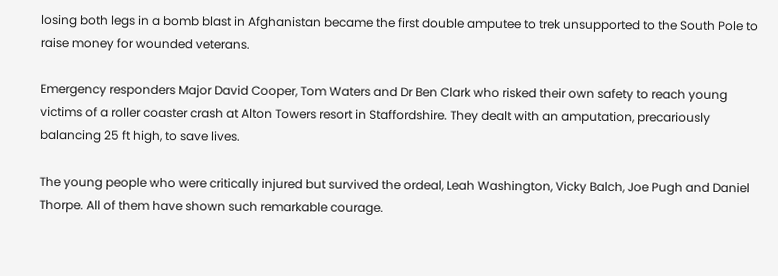losing both legs in a bomb blast in Afghanistan became the first double amputee to trek unsupported to the South Pole to raise money for wounded veterans.

Emergency responders Major David Cooper, Tom Waters and Dr Ben Clark who risked their own safety to reach young victims of a roller coaster crash at Alton Towers resort in Staffordshire. They dealt with an amputation, precariously balancing 25 ft high, to save lives.

The young people who were critically injured but survived the ordeal, Leah Washington, Vicky Balch, Joe Pugh and Daniel Thorpe. All of them have shown such remarkable courage.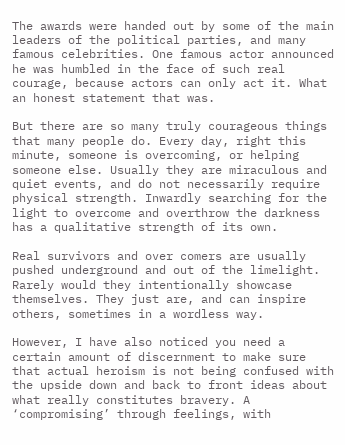The awards were handed out by some of the main leaders of the political parties, and many famous celebrities. One famous actor announced he was humbled in the face of such real courage, because actors can only act it. What an honest statement that was.

But there are so many truly courageous things that many people do. Every day, right this minute, someone is overcoming, or helping someone else. Usually they are miraculous and quiet events, and do not necessarily require physical strength. Inwardly searching for the light to overcome and overthrow the darkness has a qualitative strength of its own.

Real survivors and over comers are usually pushed underground and out of the limelight. Rarely would they intentionally showcase themselves. They just are, and can inspire others, sometimes in a wordless way.

However, I have also noticed you need a certain amount of discernment to make sure that actual heroism is not being confused with the upside down and back to front ideas about what really constitutes bravery. A ‘compromising’ through feelings, with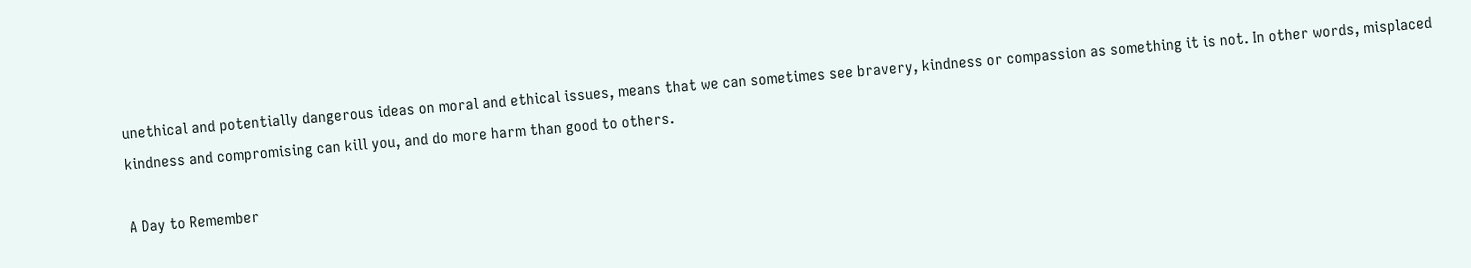unethical and potentially dangerous ideas on moral and ethical issues, means that we can sometimes see bravery, kindness or compassion as something it is not. In other words, misplaced kindness and compromising can kill you, and do more harm than good to others.

A Day to Remember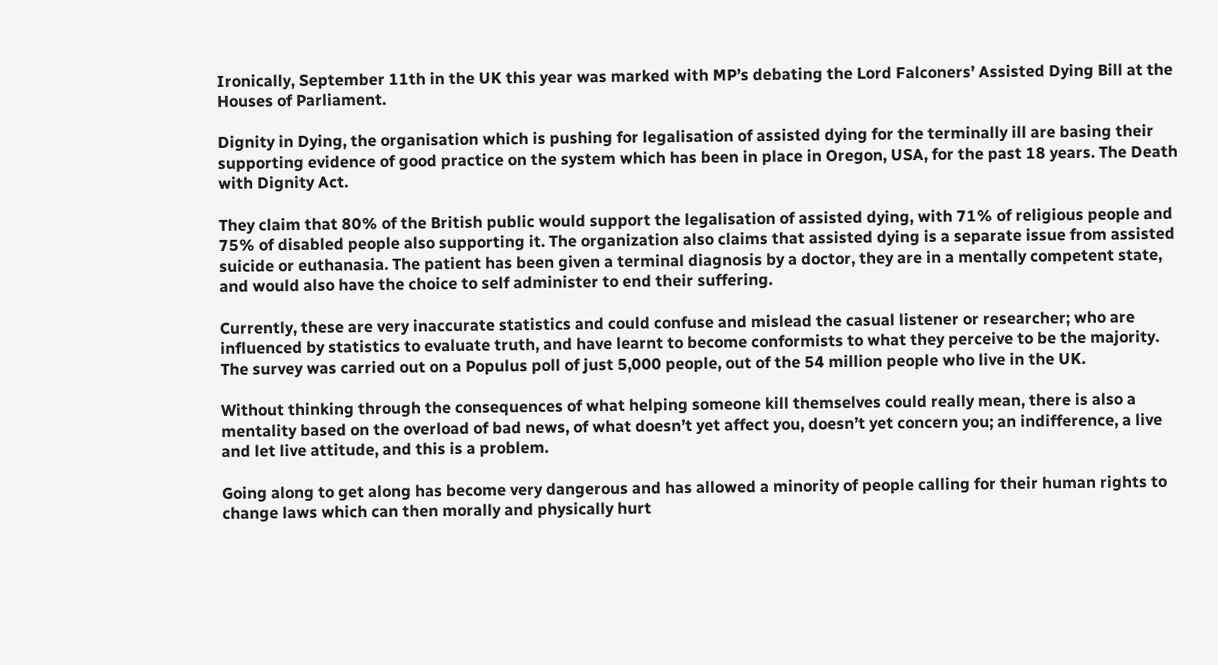Ironically, September 11th in the UK this year was marked with MP’s debating the Lord Falconers’ Assisted Dying Bill at the Houses of Parliament.

Dignity in Dying, the organisation which is pushing for legalisation of assisted dying for the terminally ill are basing their supporting evidence of good practice on the system which has been in place in Oregon, USA, for the past 18 years. The Death with Dignity Act.

They claim that 80% of the British public would support the legalisation of assisted dying, with 71% of religious people and 75% of disabled people also supporting it. The organization also claims that assisted dying is a separate issue from assisted suicide or euthanasia. The patient has been given a terminal diagnosis by a doctor, they are in a mentally competent state, and would also have the choice to self administer to end their suffering.

Currently, these are very inaccurate statistics and could confuse and mislead the casual listener or researcher; who are influenced by statistics to evaluate truth, and have learnt to become conformists to what they perceive to be the majority. The survey was carried out on a Populus poll of just 5,000 people, out of the 54 million people who live in the UK.

Without thinking through the consequences of what helping someone kill themselves could really mean, there is also a mentality based on the overload of bad news, of what doesn’t yet affect you, doesn’t yet concern you; an indifference, a live and let live attitude, and this is a problem.

Going along to get along has become very dangerous and has allowed a minority of people calling for their human rights to change laws which can then morally and physically hurt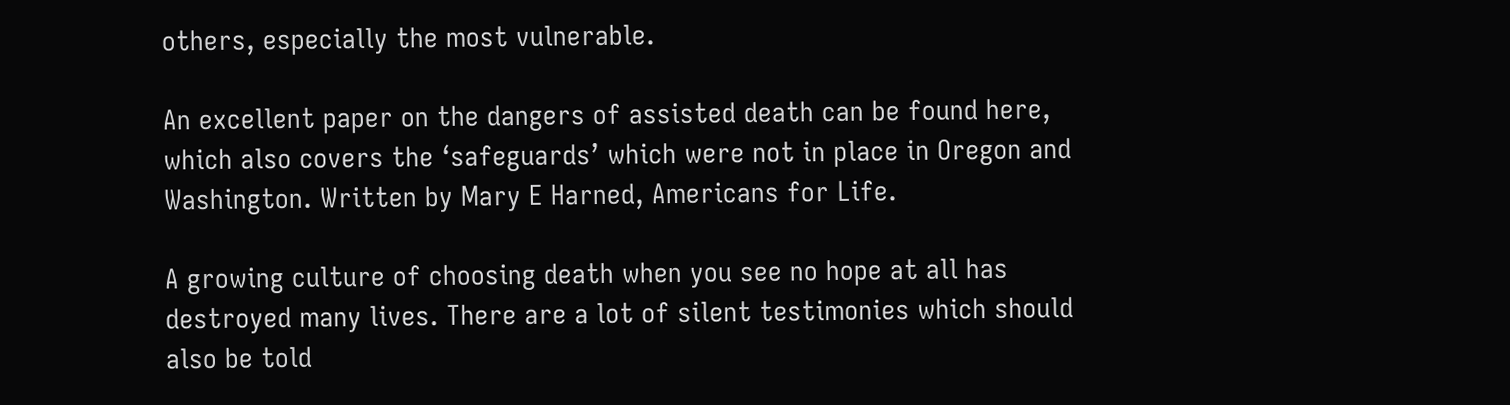others, especially the most vulnerable.

An excellent paper on the dangers of assisted death can be found here, which also covers the ‘safeguards’ which were not in place in Oregon and Washington. Written by Mary E Harned, Americans for Life.

A growing culture of choosing death when you see no hope at all has destroyed many lives. There are a lot of silent testimonies which should also be told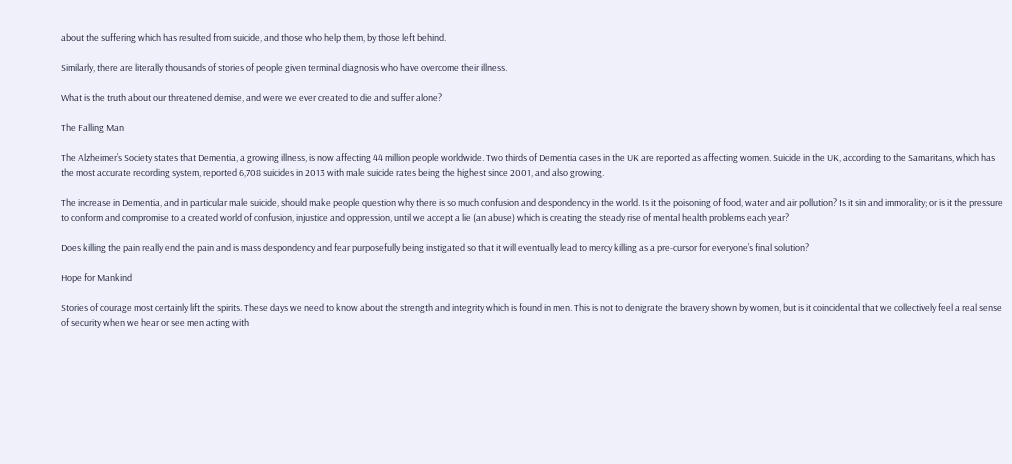about the suffering which has resulted from suicide, and those who help them, by those left behind.

Similarly, there are literally thousands of stories of people given terminal diagnosis who have overcome their illness.

What is the truth about our threatened demise, and were we ever created to die and suffer alone?

The Falling Man

The Alzheimer’s Society states that Dementia, a growing illness, is now affecting 44 million people worldwide. Two thirds of Dementia cases in the UK are reported as affecting women. Suicide in the UK, according to the Samaritans, which has the most accurate recording system, reported 6,708 suicides in 2013 with male suicide rates being the highest since 2001, and also growing.

The increase in Dementia, and in particular male suicide, should make people question why there is so much confusion and despondency in the world. Is it the poisoning of food, water and air pollution? Is it sin and immorality; or is it the pressure to conform and compromise to a created world of confusion, injustice and oppression, until we accept a lie (an abuse) which is creating the steady rise of mental health problems each year?

Does killing the pain really end the pain and is mass despondency and fear purposefully being instigated so that it will eventually lead to mercy killing as a pre-cursor for everyone’s final solution?

Hope for Mankind

Stories of courage most certainly lift the spirits. These days we need to know about the strength and integrity which is found in men. This is not to denigrate the bravery shown by women, but is it coincidental that we collectively feel a real sense of security when we hear or see men acting with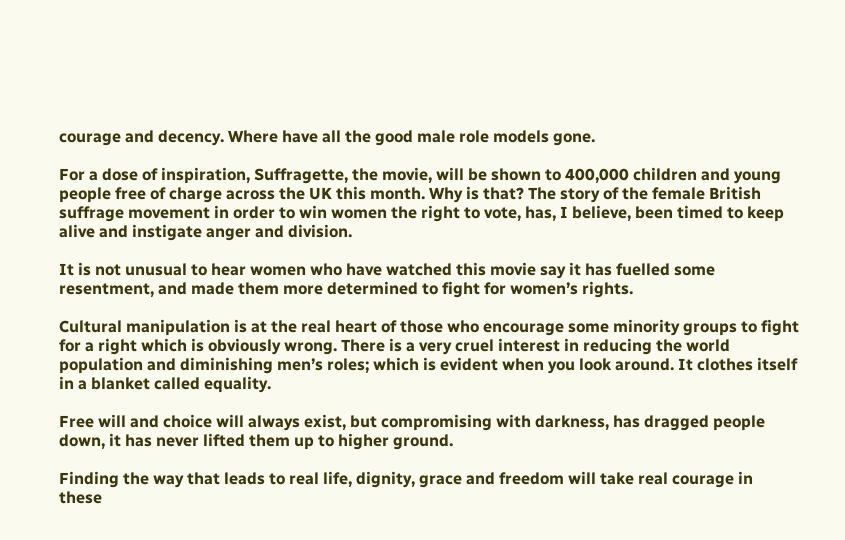courage and decency. Where have all the good male role models gone.

For a dose of inspiration, Suffragette, the movie, will be shown to 400,000 children and young people free of charge across the UK this month. Why is that? The story of the female British suffrage movement in order to win women the right to vote, has, I believe, been timed to keep alive and instigate anger and division.

It is not unusual to hear women who have watched this movie say it has fuelled some resentment, and made them more determined to fight for women’s rights.

Cultural manipulation is at the real heart of those who encourage some minority groups to fight for a right which is obviously wrong. There is a very cruel interest in reducing the world population and diminishing men’s roles; which is evident when you look around. It clothes itself in a blanket called equality.

Free will and choice will always exist, but compromising with darkness, has dragged people down, it has never lifted them up to higher ground.

Finding the way that leads to real life, dignity, grace and freedom will take real courage in these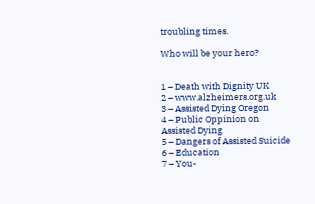troubling times.

Who will be your hero?


1 – Death with Dignity UK
2 – www.alzheimers.org.uk
3 – Assisted Dying Oregon
4 – Public Oppinion on Assisted Dying
5 – Dangers of Assisted Suicide
6 – Education
7 – You-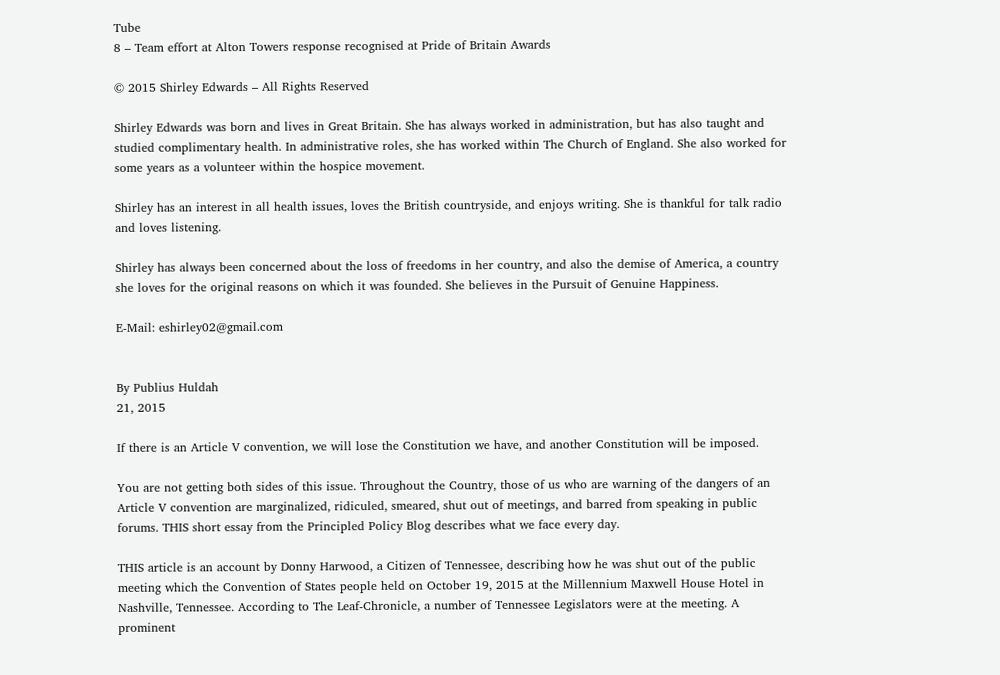Tube
8 – Team effort at Alton Towers response recognised at Pride of Britain Awards

© 2015 Shirley Edwards – All Rights Reserved

Shirley Edwards was born and lives in Great Britain. She has always worked in administration, but has also taught and studied complimentary health. In administrative roles, she has worked within The Church of England. She also worked for some years as a volunteer within the hospice movement.

Shirley has an interest in all health issues, loves the British countryside, and enjoys writing. She is thankful for talk radio and loves listening.

Shirley has always been concerned about the loss of freedoms in her country, and also the demise of America, a country she loves for the original reasons on which it was founded. She believes in the Pursuit of Genuine Happiness.

E-Mail: eshirley02@gmail.com


By Publius Huldah
21, 2015

If there is an Article V convention, we will lose the Constitution we have, and another Constitution will be imposed.

You are not getting both sides of this issue. Throughout the Country, those of us who are warning of the dangers of an Article V convention are marginalized, ridiculed, smeared, shut out of meetings, and barred from speaking in public forums. THIS short essay from the Principled Policy Blog describes what we face every day.

THIS article is an account by Donny Harwood, a Citizen of Tennessee, describing how he was shut out of the public meeting which the Convention of States people held on October 19, 2015 at the Millennium Maxwell House Hotel in Nashville, Tennessee. According to The Leaf-Chronicle, a number of Tennessee Legislators were at the meeting. A prominent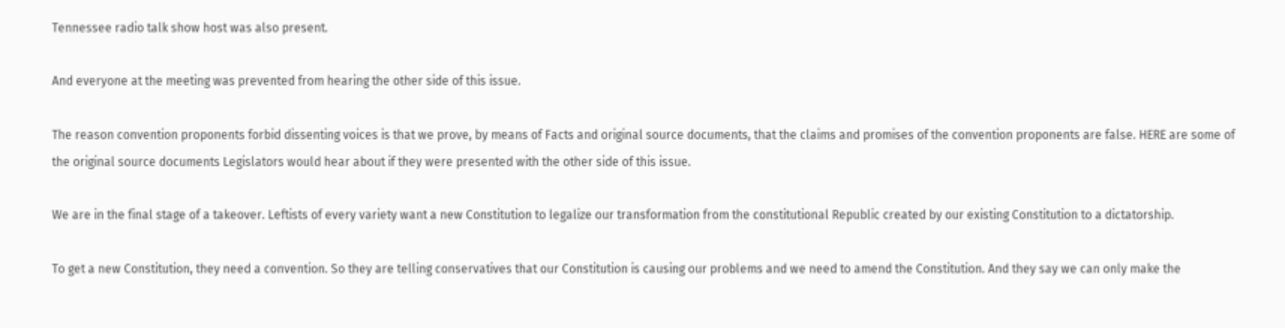Tennessee radio talk show host was also present.

And everyone at the meeting was prevented from hearing the other side of this issue.

The reason convention proponents forbid dissenting voices is that we prove, by means of Facts and original source documents, that the claims and promises of the convention proponents are false. HERE are some of the original source documents Legislators would hear about if they were presented with the other side of this issue.

We are in the final stage of a takeover. Leftists of every variety want a new Constitution to legalize our transformation from the constitutional Republic created by our existing Constitution to a dictatorship.

To get a new Constitution, they need a convention. So they are telling conservatives that our Constitution is causing our problems and we need to amend the Constitution. And they say we can only make the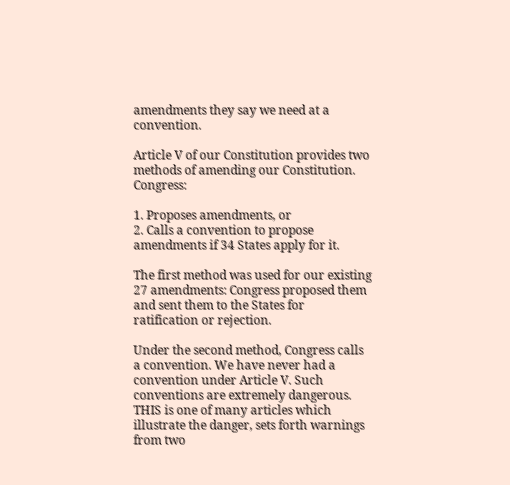amendments they say we need at a convention.

Article V of our Constitution provides two methods of amending our Constitution. Congress:

1. Proposes amendments, or
2. Calls a convention to propose amendments if 34 States apply for it.

The first method was used for our existing 27 amendments: Congress proposed them and sent them to the States for ratification or rejection.

Under the second method, Congress calls a convention. We have never had a convention under Article V. Such conventions are extremely dangerous. THIS is one of many articles which illustrate the danger, sets forth warnings from two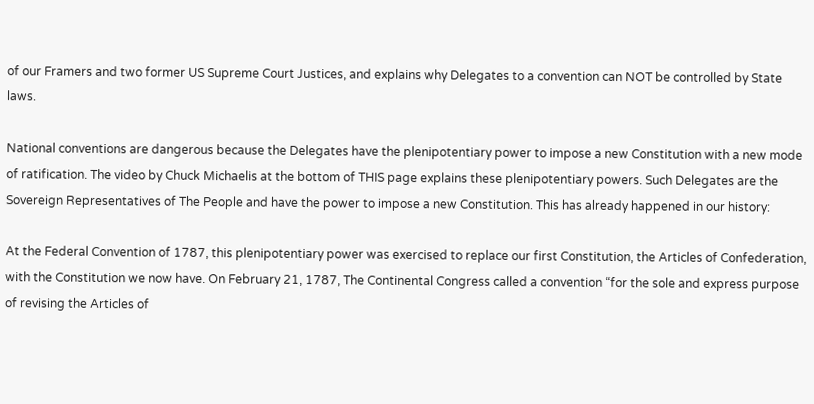of our Framers and two former US Supreme Court Justices, and explains why Delegates to a convention can NOT be controlled by State laws.

National conventions are dangerous because the Delegates have the plenipotentiary power to impose a new Constitution with a new mode of ratification. The video by Chuck Michaelis at the bottom of THIS page explains these plenipotentiary powers. Such Delegates are the Sovereign Representatives of The People and have the power to impose a new Constitution. This has already happened in our history:

At the Federal Convention of 1787, this plenipotentiary power was exercised to replace our first Constitution, the Articles of Confederation, with the Constitution we now have. On February 21, 1787, The Continental Congress called a convention “for the sole and express purpose of revising the Articles of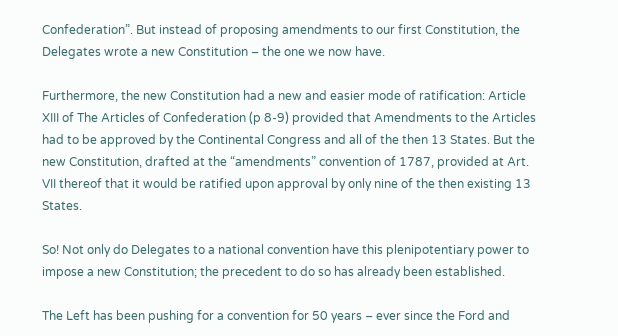Confederation”. But instead of proposing amendments to our first Constitution, the Delegates wrote a new Constitution – the one we now have.

Furthermore, the new Constitution had a new and easier mode of ratification: Article XIII of The Articles of Confederation (p 8-9) provided that Amendments to the Articles had to be approved by the Continental Congress and all of the then 13 States. But the new Constitution, drafted at the “amendments” convention of 1787, provided at Art. VII thereof that it would be ratified upon approval by only nine of the then existing 13 States.

So! Not only do Delegates to a national convention have this plenipotentiary power to impose a new Constitution; the precedent to do so has already been established.

The Left has been pushing for a convention for 50 years – ever since the Ford and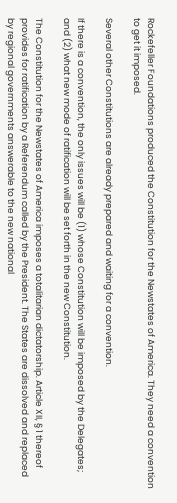Rockefeller Foundations produced the Constitution for the Newstates of America. They need a convention to get it imposed.

Several other Constitutions are already prepared and waiting for a convention.

If there is a convention, the only issues will be (1) whose Constitution will be imposed by the Delegates; and (2) what new mode of ratification will be set forth in the new Constitution.

The Constitution for the Newstates of America imposes a totalitarian dictatorship. Article XII, § 1 thereof provides for ratification by a Referendum called by the President. The States are dissolved and replaced by regional governments answerable to the new national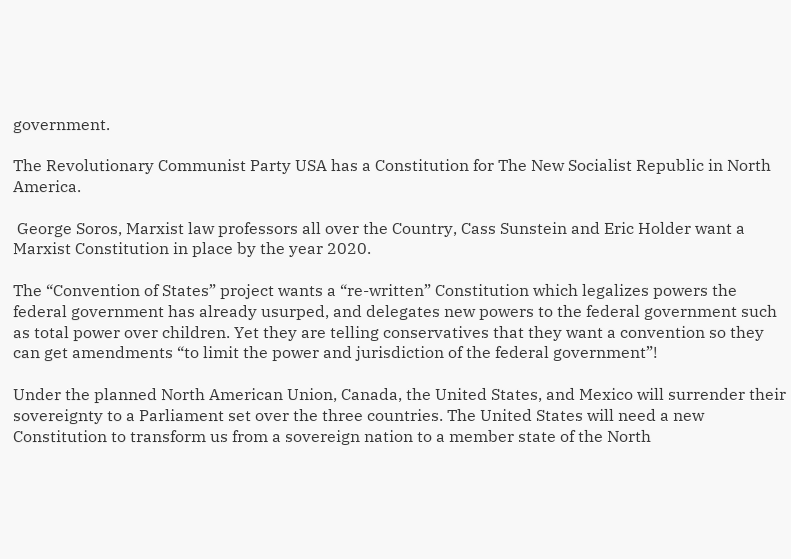government.

The Revolutionary Communist Party USA has a Constitution for The New Socialist Republic in North America.

 George Soros, Marxist law professors all over the Country, Cass Sunstein and Eric Holder want a Marxist Constitution in place by the year 2020.

The “Convention of States” project wants a “re-written” Constitution which legalizes powers the federal government has already usurped, and delegates new powers to the federal government such as total power over children. Yet they are telling conservatives that they want a convention so they can get amendments “to limit the power and jurisdiction of the federal government”!

Under the planned North American Union, Canada, the United States, and Mexico will surrender their sovereignty to a Parliament set over the three countries. The United States will need a new Constitution to transform us from a sovereign nation to a member state of the North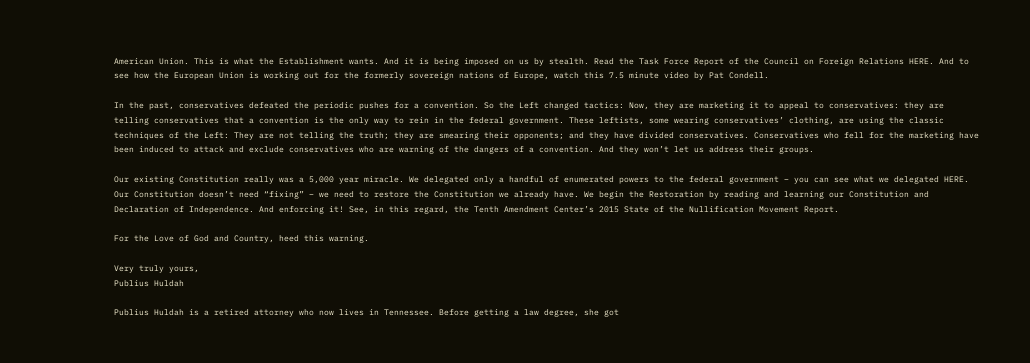American Union. This is what the Establishment wants. And it is being imposed on us by stealth. Read the Task Force Report of the Council on Foreign Relations HERE. And to see how the European Union is working out for the formerly sovereign nations of Europe, watch this 7.5 minute video by Pat Condell.

In the past, conservatives defeated the periodic pushes for a convention. So the Left changed tactics: Now, they are marketing it to appeal to conservatives: they are telling conservatives that a convention is the only way to rein in the federal government. These leftists, some wearing conservatives’ clothing, are using the classic techniques of the Left: They are not telling the truth; they are smearing their opponents; and they have divided conservatives. Conservatives who fell for the marketing have been induced to attack and exclude conservatives who are warning of the dangers of a convention. And they won’t let us address their groups.

Our existing Constitution really was a 5,000 year miracle. We delegated only a handful of enumerated powers to the federal government – you can see what we delegated HERE. Our Constitution doesn’t need “fixing” – we need to restore the Constitution we already have. We begin the Restoration by reading and learning our Constitution and Declaration of Independence. And enforcing it! See, in this regard, the Tenth Amendment Center’s 2015 State of the Nullification Movement Report.

For the Love of God and Country, heed this warning.

Very truly yours,
Publius Huldah

Publius Huldah is a retired attorney who now lives in Tennessee. Before getting a law degree, she got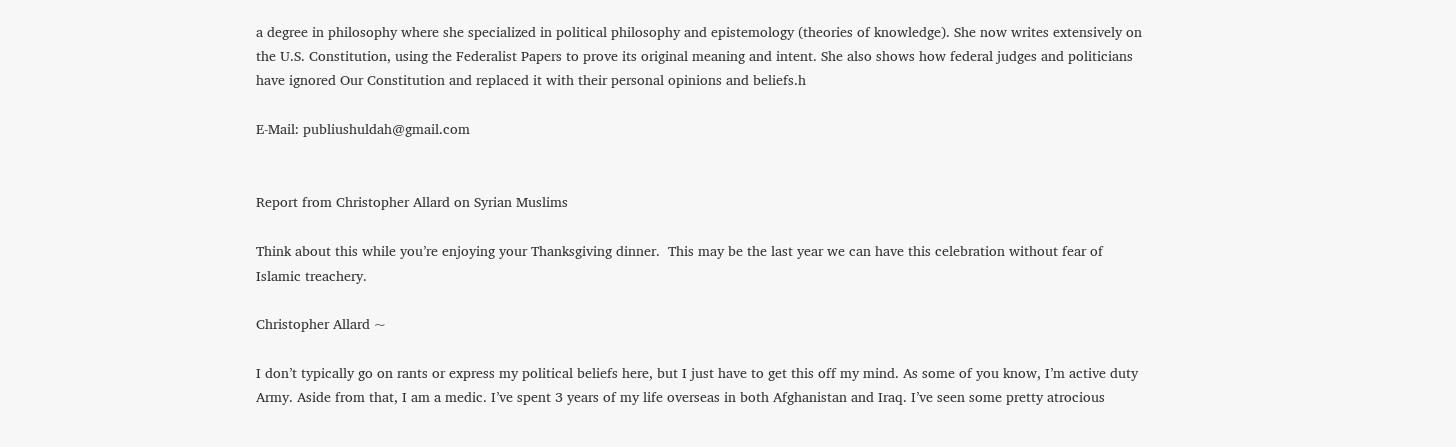a degree in philosophy where she specialized in political philosophy and epistemology (theories of knowledge). She now writes extensively on the U.S. Constitution, using the Federalist Papers to prove its original meaning and intent. She also shows how federal judges and politicians have ignored Our Constitution and replaced it with their personal opinions and beliefs.h

E-Mail: publiushuldah@gmail.com


Report from Christopher Allard on Syrian Muslims

Think about this while you’re enjoying your Thanksgiving dinner.  This may be the last year we can have this celebration without fear of Islamic treachery.

Christopher Allard ~

I don’t typically go on rants or express my political beliefs here, but I just have to get this off my mind. As some of you know, I’m active duty Army. Aside from that, I am a medic. I’ve spent 3 years of my life overseas in both Afghanistan and Iraq. I’ve seen some pretty atrocious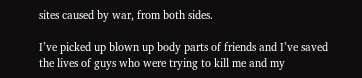sites caused by war, from both sides.

I’ve picked up blown up body parts of friends and I’ve saved the lives of guys who were trying to kill me and my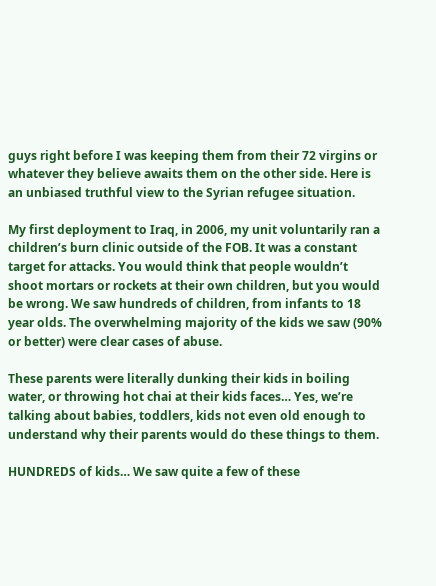guys right before I was keeping them from their 72 virgins or whatever they believe awaits them on the other side. Here is an unbiased truthful view to the Syrian refugee situation.

My first deployment to Iraq, in 2006, my unit voluntarily ran a children’s burn clinic outside of the FOB. It was a constant target for attacks. You would think that people wouldn’t shoot mortars or rockets at their own children, but you would be wrong. We saw hundreds of children, from infants to 18 year olds. The overwhelming majority of the kids we saw (90% or better) were clear cases of abuse.

These parents were literally dunking their kids in boiling water, or throwing hot chai at their kids faces… Yes, we’re talking about babies, toddlers, kids not even old enough to understand why their parents would do these things to them.

HUNDREDS of kids… We saw quite a few of these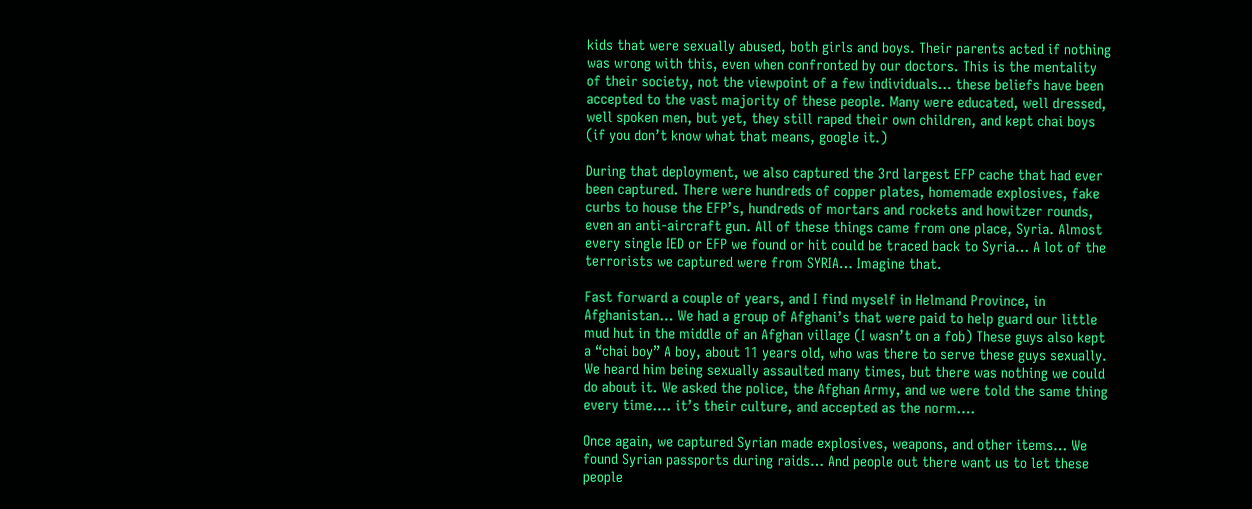kids that were sexually abused, both girls and boys. Their parents acted if nothing was wrong with this, even when confronted by our doctors. This is the mentality of their society, not the viewpoint of a few individuals… these beliefs have been accepted to the vast majority of these people. Many were educated, well dressed, well spoken men, but yet, they still raped their own children, and kept chai boys (if you don’t know what that means, google it.)

During that deployment, we also captured the 3rd largest EFP cache that had ever been captured. There were hundreds of copper plates, homemade explosives, fake curbs to house the EFP’s, hundreds of mortars and rockets and howitzer rounds, even an anti-aircraft gun. All of these things came from one place, Syria. Almost every single IED or EFP we found or hit could be traced back to Syria… A lot of the terrorists we captured were from SYRIA… Imagine that.

Fast forward a couple of years, and I find myself in Helmand Province, in Afghanistan… We had a group of Afghani’s that were paid to help guard our little mud hut in the middle of an Afghan village (I wasn’t on a fob) These guys also kept a “chai boy” A boy, about 11 years old, who was there to serve these guys sexually. We heard him being sexually assaulted many times, but there was nothing we could do about it. We asked the police, the Afghan Army, and we were told the same thing every time…. it’s their culture, and accepted as the norm….

Once again, we captured Syrian made explosives, weapons, and other items… We found Syrian passports during raids… And people out there want us to let these people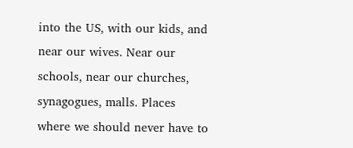into the US, with our kids, and near our wives. Near our schools, near our churches, synagogues, malls. Places where we should never have to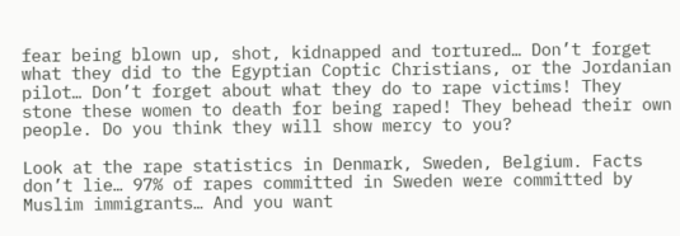fear being blown up, shot, kidnapped and tortured… Don’t forget what they did to the Egyptian Coptic Christians, or the Jordanian pilot… Don’t forget about what they do to rape victims! They stone these women to death for being raped! They behead their own people. Do you think they will show mercy to you?

Look at the rape statistics in Denmark, Sweden, Belgium. Facts don’t lie… 97% of rapes committed in Sweden were committed by Muslim immigrants… And you want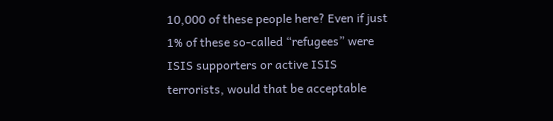10,000 of these people here? Even if just 1% of these so-called “refugees” were ISIS supporters or active ISIS terrorists, would that be acceptable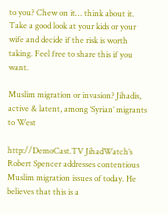to you? Chew on it… think about it. Take a good look at your kids or your wife and decide if the risk is worth taking. Feel free to share this if you want.

Muslim migration or invasion? Jihadis, active & latent, among ‘Syrian’ migrants to West

http://DemoCast.TV JihadWatch’s Robert Spencer addresses contentious Muslim migration issues of today. He believes that this is a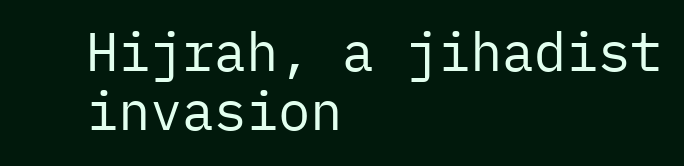Hijrah, a jihadist invasion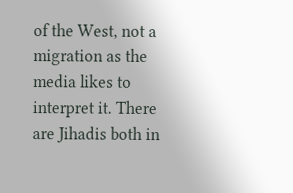of the West, not a migration as the media likes to interpret it. There are Jihadis both in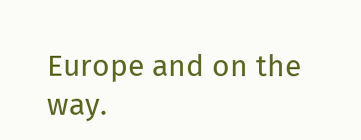Europe and on the way.